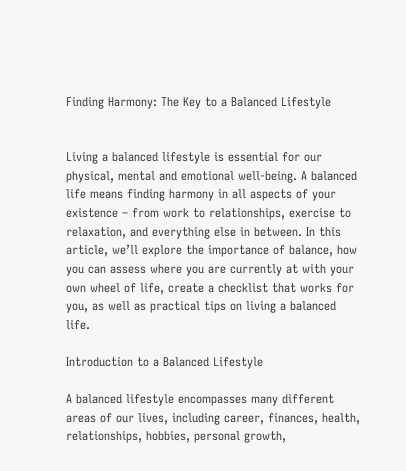Finding Harmony: The Key to a Balanced Lifestyle


Living a balanced lifestyle is essential for our physical, mental and emotional well-being. A balanced life means finding harmony in all aspects of your existence – from work to relationships, exercise to relaxation, and everything else in between. In this article, we’ll explore the importance of balance, how you can assess where you are currently at with your own wheel of life, create a checklist that works for you, as well as practical tips on living a balanced life.

Introduction to a Balanced Lifestyle

A balanced lifestyle encompasses many different areas of our lives, including career, finances, health, relationships, hobbies, personal growth,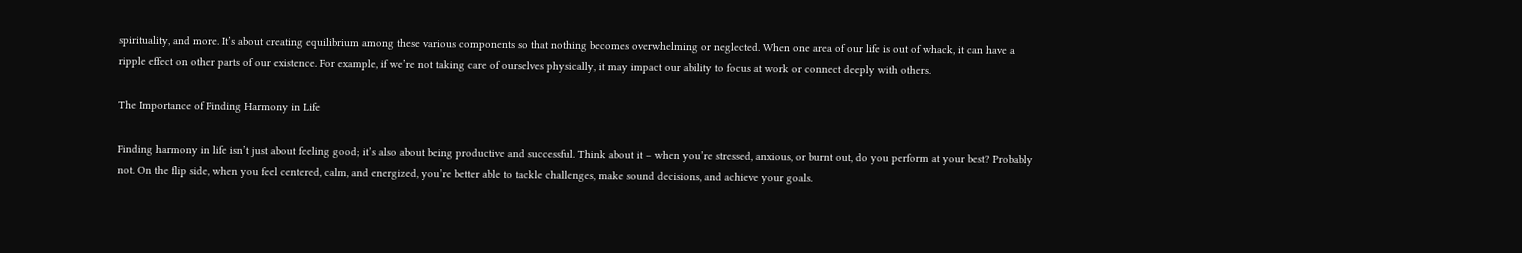spirituality, and more. It’s about creating equilibrium among these various components so that nothing becomes overwhelming or neglected. When one area of our life is out of whack, it can have a ripple effect on other parts of our existence. For example, if we’re not taking care of ourselves physically, it may impact our ability to focus at work or connect deeply with others.

The Importance of Finding Harmony in Life

Finding harmony in life isn’t just about feeling good; it’s also about being productive and successful. Think about it – when you’re stressed, anxious, or burnt out, do you perform at your best? Probably not. On the flip side, when you feel centered, calm, and energized, you’re better able to tackle challenges, make sound decisions, and achieve your goals.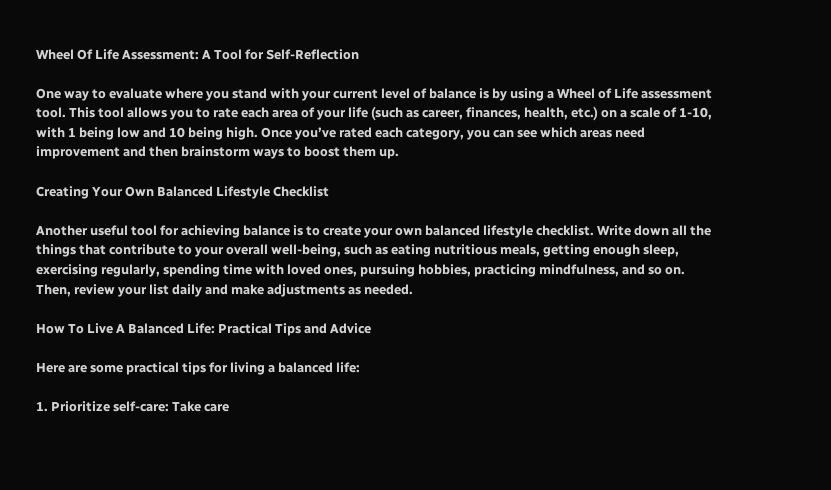Wheel Of Life Assessment: A Tool for Self-Reflection

One way to evaluate where you stand with your current level of balance is by using a Wheel of Life assessment tool. This tool allows you to rate each area of your life (such as career, finances, health, etc.) on a scale of 1-10, with 1 being low and 10 being high. Once you’ve rated each category, you can see which areas need improvement and then brainstorm ways to boost them up.

Creating Your Own Balanced Lifestyle Checklist

Another useful tool for achieving balance is to create your own balanced lifestyle checklist. Write down all the things that contribute to your overall well-being, such as eating nutritious meals, getting enough sleep, exercising regularly, spending time with loved ones, pursuing hobbies, practicing mindfulness, and so on. Then, review your list daily and make adjustments as needed.

How To Live A Balanced Life: Practical Tips and Advice

Here are some practical tips for living a balanced life:

1. Prioritize self-care: Take care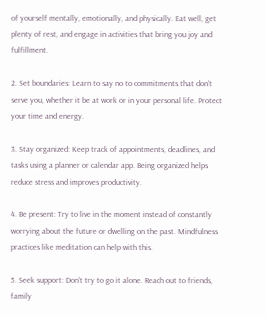of yourself mentally, emotionally, and physically. Eat well, get plenty of rest, and engage in activities that bring you joy and fulfillment.

2. Set boundaries: Learn to say no to commitments that don’t serve you, whether it be at work or in your personal life. Protect your time and energy.

3. Stay organized: Keep track of appointments, deadlines, and tasks using a planner or calendar app. Being organized helps reduce stress and improves productivity.

4. Be present: Try to live in the moment instead of constantly worrying about the future or dwelling on the past. Mindfulness practices like meditation can help with this.

5. Seek support: Don’t try to go it alone. Reach out to friends, family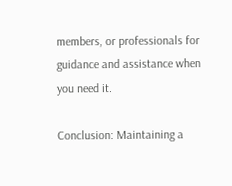members, or professionals for guidance and assistance when you need it.

Conclusion: Maintaining a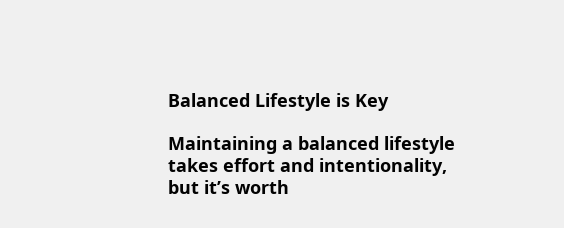Balanced Lifestyle is Key

Maintaining a balanced lifestyle takes effort and intentionality, but it’s worth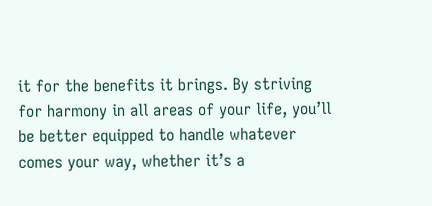it for the benefits it brings. By striving for harmony in all areas of your life, you’ll be better equipped to handle whatever comes your way, whether it’s a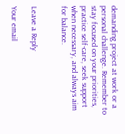demanding project at work or a personal challenge. Remember to stay focused on your priorities, practice self-care, seek support when necessary, and always aim for balance.


Leave a Reply

Your email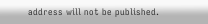address will not be published.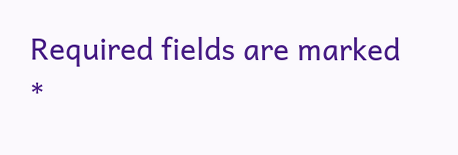Required fields are marked *